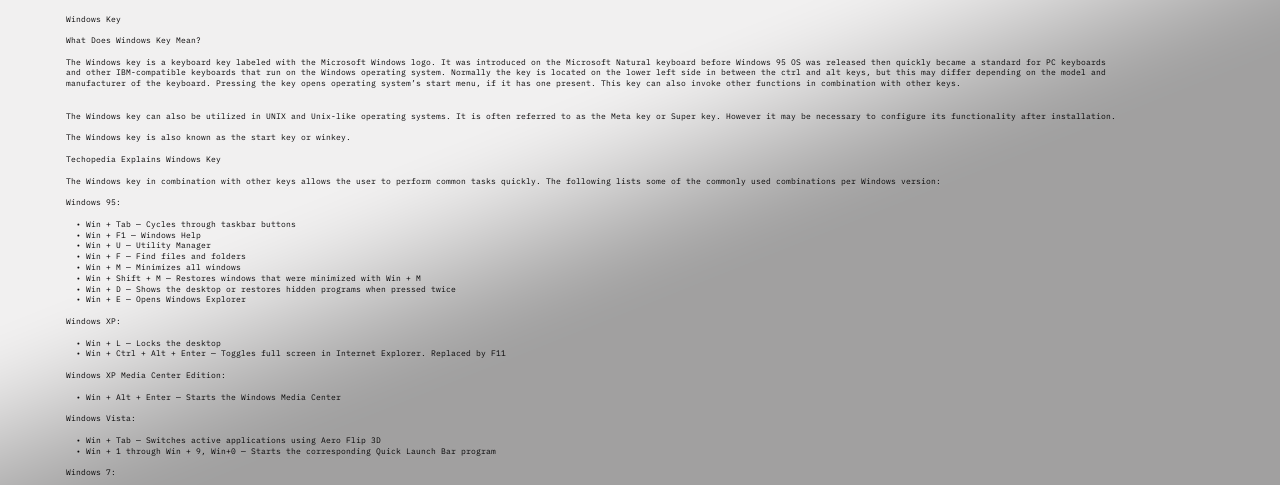Windows Key

What Does Windows Key Mean?

The Windows key is a keyboard key labeled with the Microsoft Windows logo. It was introduced on the Microsoft Natural keyboard before Windows 95 OS was released then quickly became a standard for PC keyboards and other IBM-compatible keyboards that run on the Windows operating system. Normally the key is located on the lower left side in between the ctrl and alt keys, but this may differ depending on the model and manufacturer of the keyboard. Pressing the key opens operating system’s start menu, if it has one present. This key can also invoke other functions in combination with other keys.


The Windows key can also be utilized in UNIX and Unix-like operating systems. It is often referred to as the Meta key or Super key. However it may be necessary to configure its functionality after installation.

The Windows key is also known as the start key or winkey.

Techopedia Explains Windows Key

The Windows key in combination with other keys allows the user to perform common tasks quickly. The following lists some of the commonly used combinations per Windows version:

Windows 95:

  • Win + Tab — Cycles through taskbar buttons
  • Win + F1 — Windows Help
  • Win + U — Utility Manager
  • Win + F — Find files and folders
  • Win + M — Minimizes all windows
  • Win + Shift + M — Restores windows that were minimized with Win + M
  • Win + D — Shows the desktop or restores hidden programs when pressed twice
  • Win + E — Opens Windows Explorer

Windows XP:

  • Win + L — Locks the desktop
  • Win + Ctrl + Alt + Enter — Toggles full screen in Internet Explorer. Replaced by F11

Windows XP Media Center Edition:

  • Win + Alt + Enter — Starts the Windows Media Center

Windows Vista:

  • Win + Tab — Switches active applications using Aero Flip 3D
  • Win + 1 through Win + 9, Win+0 — Starts the corresponding Quick Launch Bar program

Windows 7: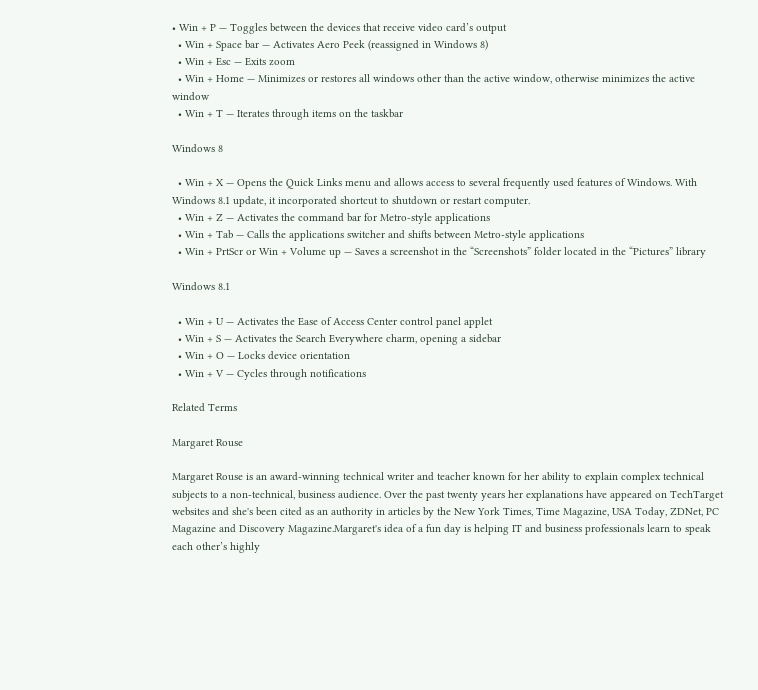• Win + P — Toggles between the devices that receive video card’s output
  • Win + Space bar — Activates Aero Peek (reassigned in Windows 8)
  • Win + Esc — Exits zoom
  • Win + Home — Minimizes or restores all windows other than the active window, otherwise minimizes the active window
  • Win + T — Iterates through items on the taskbar

Windows 8

  • Win + X — Opens the Quick Links menu and allows access to several frequently used features of Windows. With Windows 8.1 update, it incorporated shortcut to shutdown or restart computer.
  • Win + Z — Activates the command bar for Metro-style applications
  • Win + Tab — Calls the applications switcher and shifts between Metro-style applications
  • Win + PrtScr or Win + Volume up — Saves a screenshot in the “Screenshots” folder located in the “Pictures” library

Windows 8.1

  • Win + U — Activates the Ease of Access Center control panel applet
  • Win + S — Activates the Search Everywhere charm, opening a sidebar
  • Win + O — Locks device orientation
  • Win + V — Cycles through notifications

Related Terms

Margaret Rouse

Margaret Rouse is an award-winning technical writer and teacher known for her ability to explain complex technical subjects to a non-technical, business audience. Over the past twenty years her explanations have appeared on TechTarget websites and she's been cited as an authority in articles by the New York Times, Time Magazine, USA Today, ZDNet, PC Magazine and Discovery Magazine.Margaret's idea of a fun day is helping IT and business professionals learn to speak each other’s highly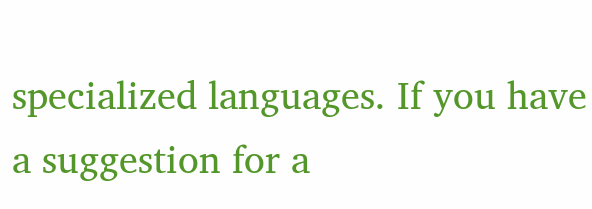specialized languages. If you have a suggestion for a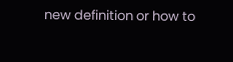new definition or how to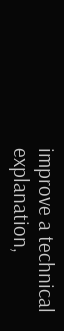improve a technical explanation,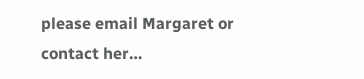please email Margaret or contact her…